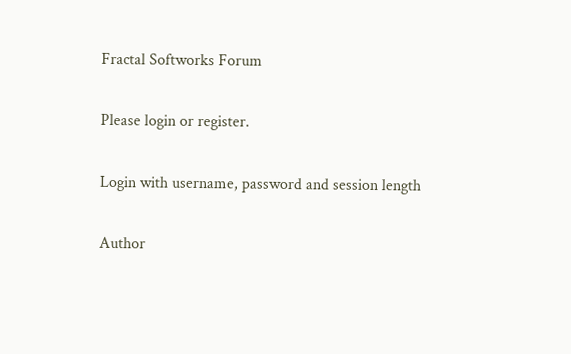Fractal Softworks Forum

Please login or register.

Login with username, password and session length

Author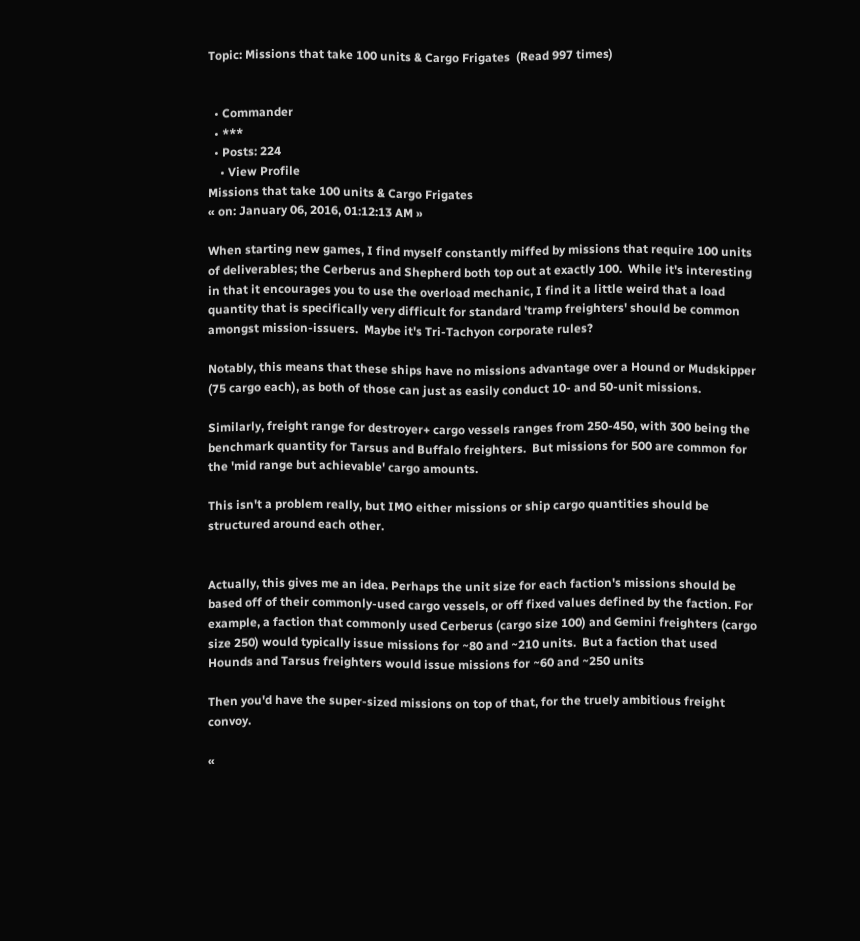Topic: Missions that take 100 units & Cargo Frigates  (Read 997 times)


  • Commander
  • ***
  • Posts: 224
    • View Profile
Missions that take 100 units & Cargo Frigates
« on: January 06, 2016, 01:12:13 AM »

When starting new games, I find myself constantly miffed by missions that require 100 units of deliverables; the Cerberus and Shepherd both top out at exactly 100.  While it's interesting in that it encourages you to use the overload mechanic, I find it a little weird that a load quantity that is specifically very difficult for standard 'tramp freighters' should be common amongst mission-issuers.  Maybe it's Tri-Tachyon corporate rules?

Notably, this means that these ships have no missions advantage over a Hound or Mudskipper (75 cargo each), as both of those can just as easily conduct 10- and 50-unit missions.

Similarly, freight range for destroyer+ cargo vessels ranges from 250-450, with 300 being the benchmark quantity for Tarsus and Buffalo freighters.  But missions for 500 are common for the 'mid range but achievable' cargo amounts.

This isn't a problem really, but IMO either missions or ship cargo quantities should be structured around each other.


Actually, this gives me an idea. Perhaps the unit size for each faction's missions should be based off of their commonly-used cargo vessels, or off fixed values defined by the faction. For example, a faction that commonly used Cerberus (cargo size 100) and Gemini freighters (cargo size 250) would typically issue missions for ~80 and ~210 units.  But a faction that used Hounds and Tarsus freighters would issue missions for ~60 and ~250 units

Then you'd have the super-sized missions on top of that, for the truely ambitious freight convoy.

«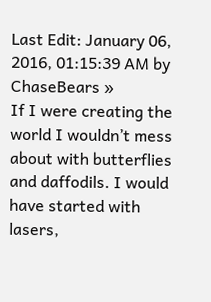Last Edit: January 06, 2016, 01:15:39 AM by ChaseBears »
If I were creating the world I wouldn’t mess about with butterflies and daffodils. I would have started with lasers,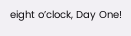eight o’clock, Day One!